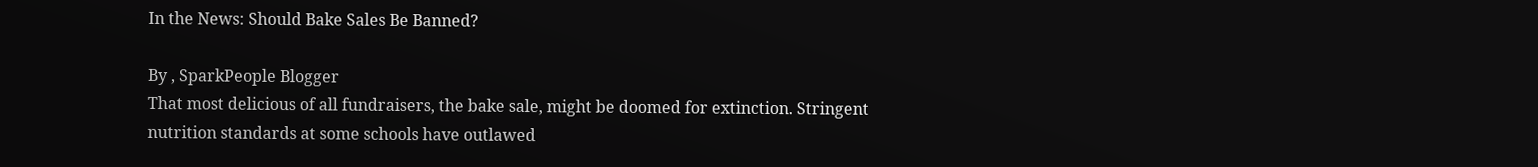In the News: Should Bake Sales Be Banned?

By , SparkPeople Blogger
That most delicious of all fundraisers, the bake sale, might be doomed for extinction. Stringent nutrition standards at some schools have outlawed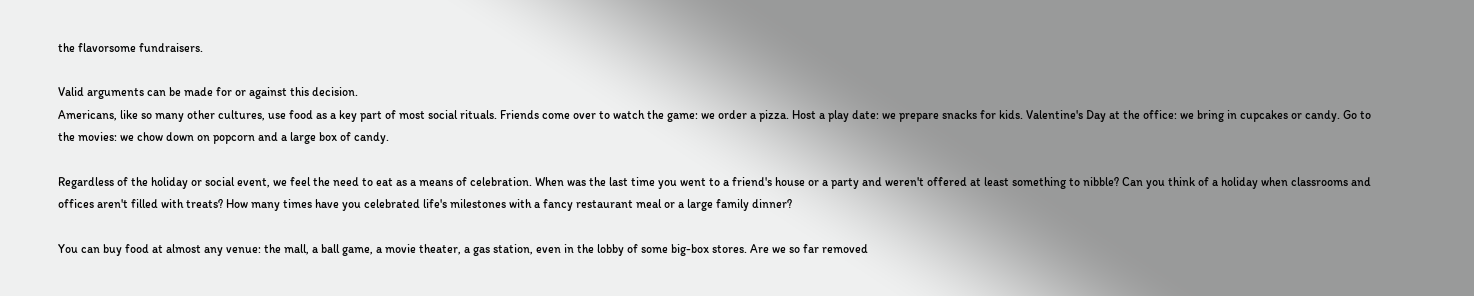the flavorsome fundraisers.

Valid arguments can be made for or against this decision.
Americans, like so many other cultures, use food as a key part of most social rituals. Friends come over to watch the game: we order a pizza. Host a play date: we prepare snacks for kids. Valentine's Day at the office: we bring in cupcakes or candy. Go to the movies: we chow down on popcorn and a large box of candy.

Regardless of the holiday or social event, we feel the need to eat as a means of celebration. When was the last time you went to a friend's house or a party and weren't offered at least something to nibble? Can you think of a holiday when classrooms and offices aren't filled with treats? How many times have you celebrated life's milestones with a fancy restaurant meal or a large family dinner?

You can buy food at almost any venue: the mall, a ball game, a movie theater, a gas station, even in the lobby of some big-box stores. Are we so far removed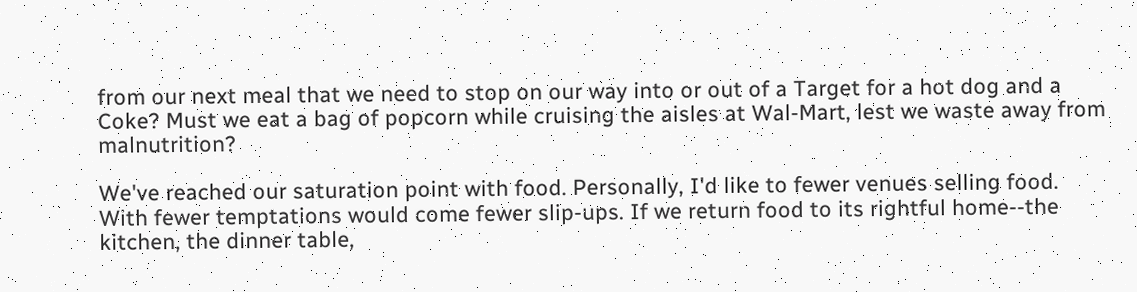from our next meal that we need to stop on our way into or out of a Target for a hot dog and a Coke? Must we eat a bag of popcorn while cruising the aisles at Wal-Mart, lest we waste away from malnutrition?

We've reached our saturation point with food. Personally, I'd like to fewer venues selling food. With fewer temptations would come fewer slip-ups. If we return food to its rightful home--the kitchen, the dinner table,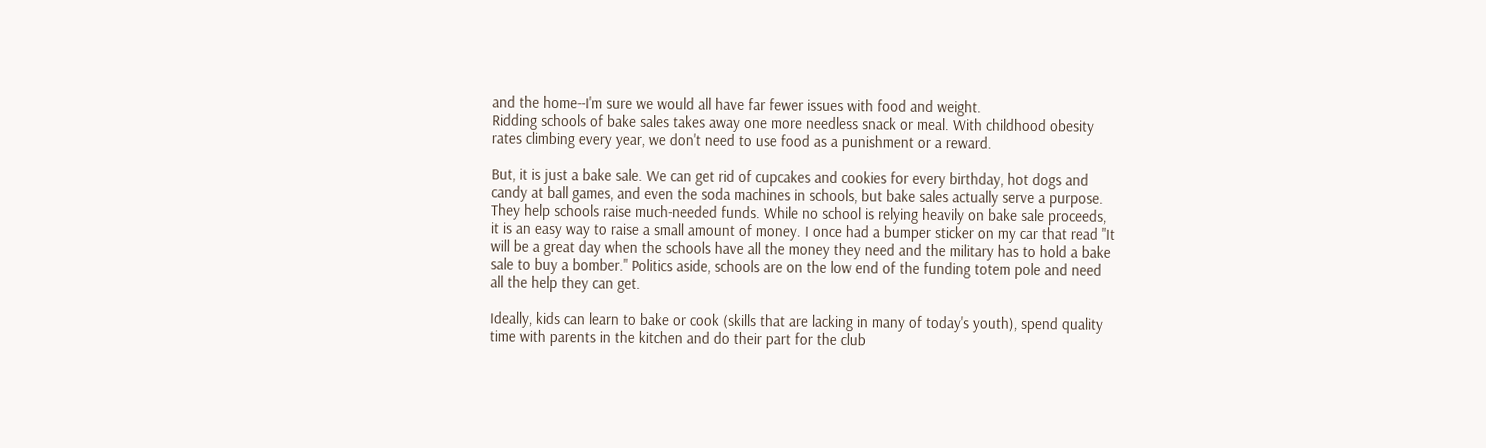and the home--I'm sure we would all have far fewer issues with food and weight.
Ridding schools of bake sales takes away one more needless snack or meal. With childhood obesity rates climbing every year, we don't need to use food as a punishment or a reward.

But, it is just a bake sale. We can get rid of cupcakes and cookies for every birthday, hot dogs and candy at ball games, and even the soda machines in schools, but bake sales actually serve a purpose. They help schools raise much-needed funds. While no school is relying heavily on bake sale proceeds, it is an easy way to raise a small amount of money. I once had a bumper sticker on my car that read "It will be a great day when the schools have all the money they need and the military has to hold a bake sale to buy a bomber." Politics aside, schools are on the low end of the funding totem pole and need all the help they can get.

Ideally, kids can learn to bake or cook (skills that are lacking in many of today's youth), spend quality time with parents in the kitchen and do their part for the club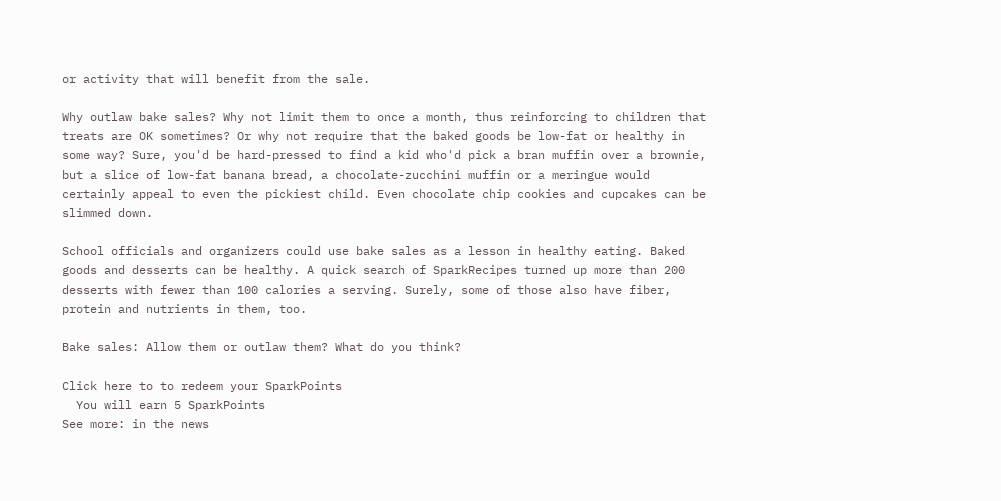or activity that will benefit from the sale.

Why outlaw bake sales? Why not limit them to once a month, thus reinforcing to children that treats are OK sometimes? Or why not require that the baked goods be low-fat or healthy in some way? Sure, you'd be hard-pressed to find a kid who'd pick a bran muffin over a brownie, but a slice of low-fat banana bread, a chocolate-zucchini muffin or a meringue would certainly appeal to even the pickiest child. Even chocolate chip cookies and cupcakes can be slimmed down.

School officials and organizers could use bake sales as a lesson in healthy eating. Baked goods and desserts can be healthy. A quick search of SparkRecipes turned up more than 200 desserts with fewer than 100 calories a serving. Surely, some of those also have fiber, protein and nutrients in them, too.

Bake sales: Allow them or outlaw them? What do you think?

Click here to to redeem your SparkPoints
  You will earn 5 SparkPoints
See more: in the news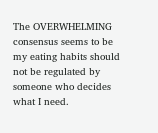The OVERWHELMING consensus seems to be my eating habits should not be regulated by someone who decides what I need.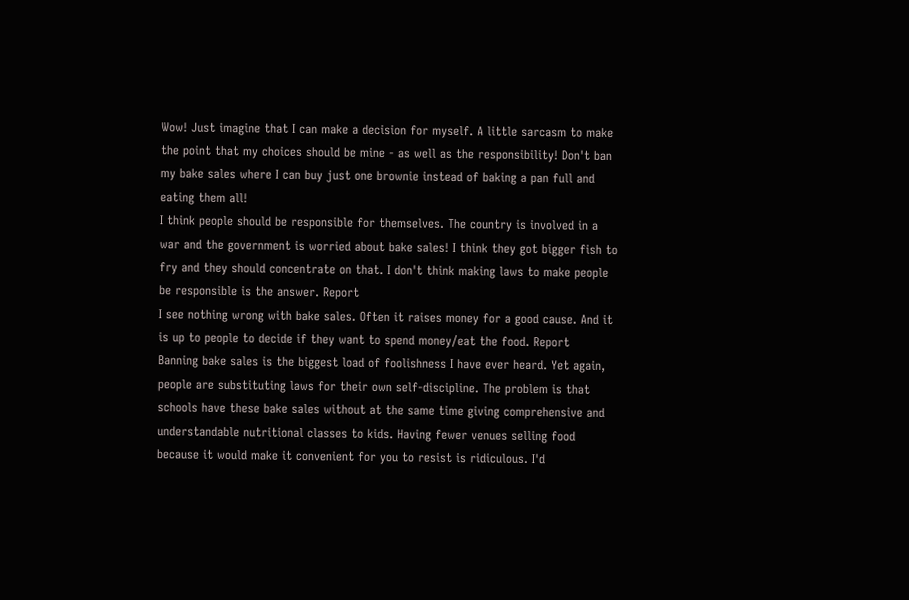Wow! Just imagine that I can make a decision for myself. A little sarcasm to make the point that my choices should be mine - as well as the responsibility! Don't ban my bake sales where I can buy just one brownie instead of baking a pan full and eating them all!
I think people should be responsible for themselves. The country is involved in a war and the government is worried about bake sales! I think they got bigger fish to fry and they should concentrate on that. I don't think making laws to make people be responsible is the answer. Report
I see nothing wrong with bake sales. Often it raises money for a good cause. And it is up to people to decide if they want to spend money/eat the food. Report
Banning bake sales is the biggest load of foolishness I have ever heard. Yet again, people are substituting laws for their own self-discipline. The problem is that schools have these bake sales without at the same time giving comprehensive and understandable nutritional classes to kids. Having fewer venues selling food because it would make it convenient for you to resist is ridiculous. I'd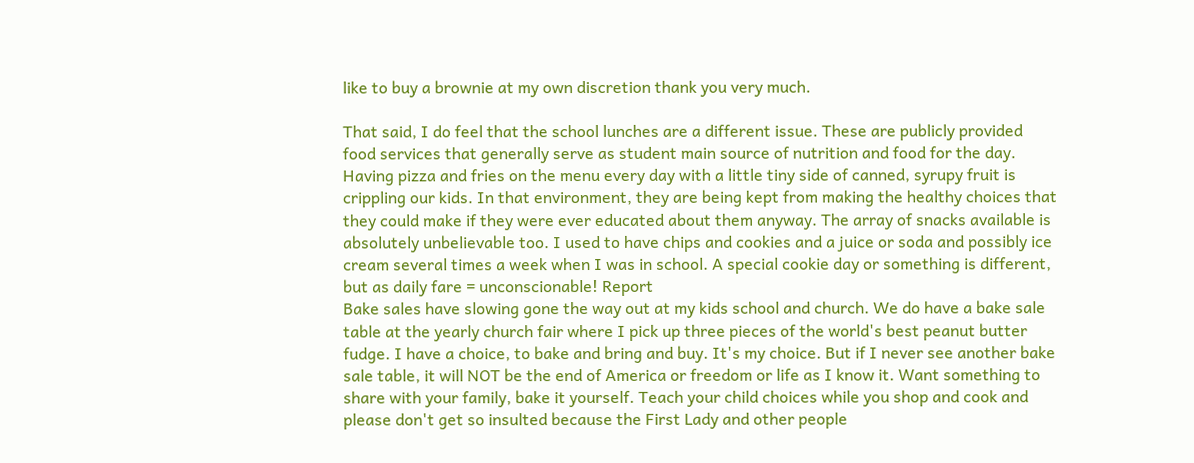like to buy a brownie at my own discretion thank you very much.

That said, I do feel that the school lunches are a different issue. These are publicly provided food services that generally serve as student main source of nutrition and food for the day. Having pizza and fries on the menu every day with a little tiny side of canned, syrupy fruit is crippling our kids. In that environment, they are being kept from making the healthy choices that they could make if they were ever educated about them anyway. The array of snacks available is absolutely unbelievable too. I used to have chips and cookies and a juice or soda and possibly ice cream several times a week when I was in school. A special cookie day or something is different, but as daily fare = unconscionable! Report
Bake sales have slowing gone the way out at my kids school and church. We do have a bake sale table at the yearly church fair where I pick up three pieces of the world's best peanut butter fudge. I have a choice, to bake and bring and buy. It's my choice. But if I never see another bake sale table, it will NOT be the end of America or freedom or life as I know it. Want something to share with your family, bake it yourself. Teach your child choices while you shop and cook and please don't get so insulted because the First Lady and other people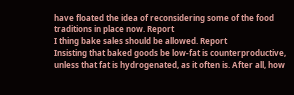have floated the idea of reconsidering some of the food traditions in place now. Report
I thing bake sales should be allowed. Report
Insisting that baked goods be low-fat is counterproductive, unless that fat is hydrogenated, as it often is. After all, how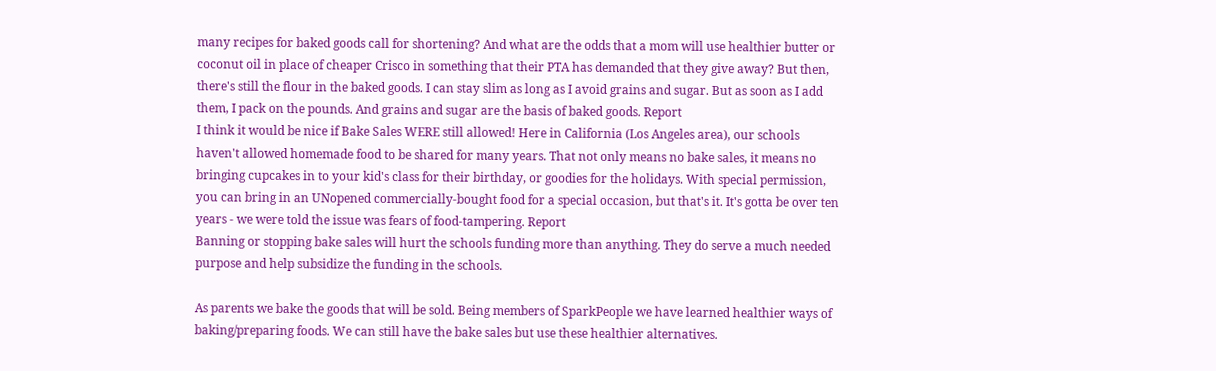many recipes for baked goods call for shortening? And what are the odds that a mom will use healthier butter or coconut oil in place of cheaper Crisco in something that their PTA has demanded that they give away? But then, there's still the flour in the baked goods. I can stay slim as long as I avoid grains and sugar. But as soon as I add them, I pack on the pounds. And grains and sugar are the basis of baked goods. Report
I think it would be nice if Bake Sales WERE still allowed! Here in California (Los Angeles area), our schools haven't allowed homemade food to be shared for many years. That not only means no bake sales, it means no bringing cupcakes in to your kid's class for their birthday, or goodies for the holidays. With special permission, you can bring in an UNopened commercially-bought food for a special occasion, but that's it. It's gotta be over ten years - we were told the issue was fears of food-tampering. Report
Banning or stopping bake sales will hurt the schools funding more than anything. They do serve a much needed purpose and help subsidize the funding in the schools.

As parents we bake the goods that will be sold. Being members of SparkPeople we have learned healthier ways of baking/preparing foods. We can still have the bake sales but use these healthier alternatives.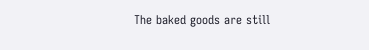The baked goods are still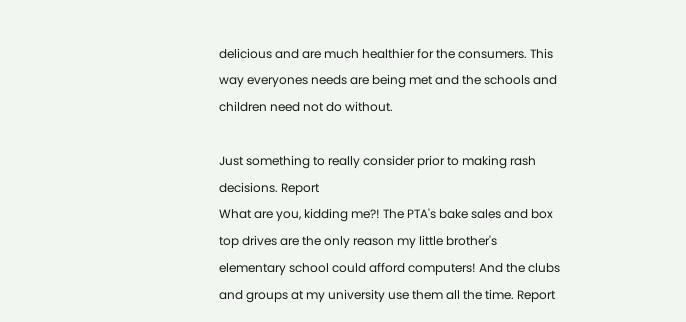delicious and are much healthier for the consumers. This way everyones needs are being met and the schools and children need not do without.

Just something to really consider prior to making rash decisions. Report
What are you, kidding me?! The PTA's bake sales and box top drives are the only reason my little brother's elementary school could afford computers! And the clubs and groups at my university use them all the time. Report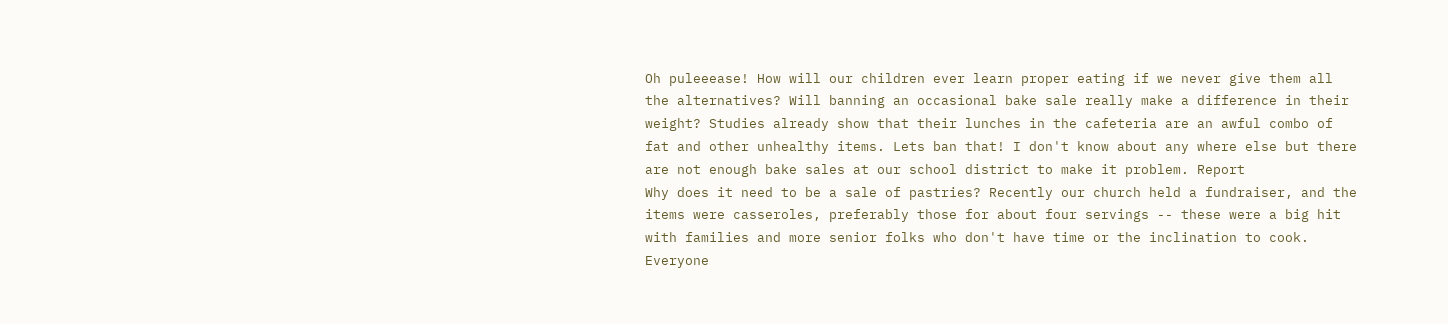Oh puleeease! How will our children ever learn proper eating if we never give them all the alternatives? Will banning an occasional bake sale really make a difference in their weight? Studies already show that their lunches in the cafeteria are an awful combo of fat and other unhealthy items. Lets ban that! I don't know about any where else but there are not enough bake sales at our school district to make it problem. Report
Why does it need to be a sale of pastries? Recently our church held a fundraiser, and the items were casseroles, preferably those for about four servings -- these were a big hit with families and more senior folks who don't have time or the inclination to cook. Everyone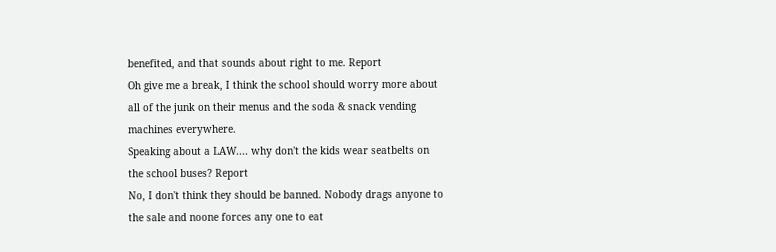benefited, and that sounds about right to me. Report
Oh give me a break, I think the school should worry more about all of the junk on their menus and the soda & snack vending machines everywhere.
Speaking about a LAW.... why don't the kids wear seatbelts on the school buses? Report
No, I don't think they should be banned. Nobody drags anyone to the sale and noone forces any one to eat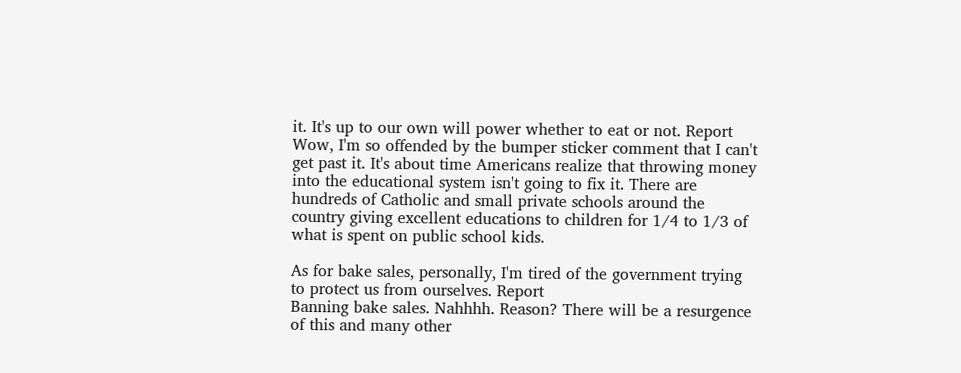it. It's up to our own will power whether to eat or not. Report
Wow, I'm so offended by the bumper sticker comment that I can't get past it. It's about time Americans realize that throwing money into the educational system isn't going to fix it. There are hundreds of Catholic and small private schools around the country giving excellent educations to children for 1/4 to 1/3 of what is spent on public school kids.

As for bake sales, personally, I'm tired of the government trying to protect us from ourselves. Report
Banning bake sales. Nahhhh. Reason? There will be a resurgence of this and many other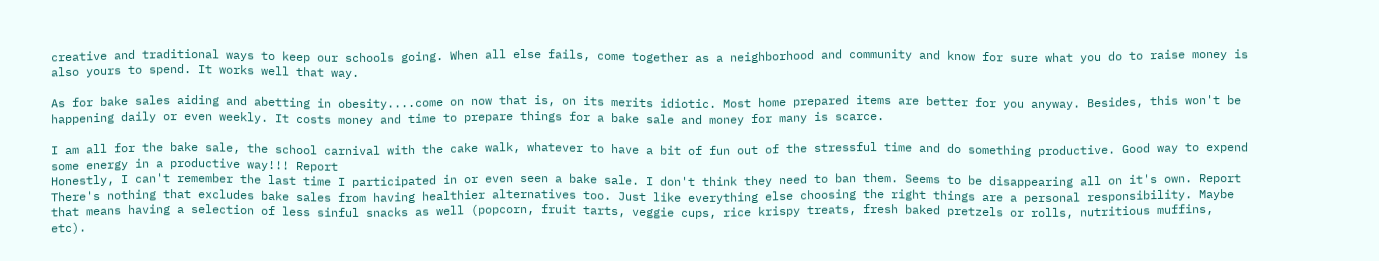creative and traditional ways to keep our schools going. When all else fails, come together as a neighborhood and community and know for sure what you do to raise money is also yours to spend. It works well that way.

As for bake sales aiding and abetting in obesity....come on now that is, on its merits idiotic. Most home prepared items are better for you anyway. Besides, this won't be happening daily or even weekly. It costs money and time to prepare things for a bake sale and money for many is scarce.

I am all for the bake sale, the school carnival with the cake walk, whatever to have a bit of fun out of the stressful time and do something productive. Good way to expend some energy in a productive way!!! Report
Honestly, I can't remember the last time I participated in or even seen a bake sale. I don't think they need to ban them. Seems to be disappearing all on it's own. Report
There's nothing that excludes bake sales from having healthier alternatives too. Just like everything else choosing the right things are a personal responsibility. Maybe that means having a selection of less sinful snacks as well (popcorn, fruit tarts, veggie cups, rice krispy treats, fresh baked pretzels or rolls, nutritious muffins, etc).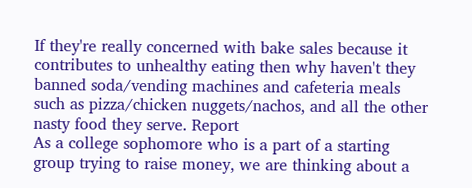If they're really concerned with bake sales because it contributes to unhealthy eating then why haven't they banned soda/vending machines and cafeteria meals such as pizza/chicken nuggets/nachos, and all the other nasty food they serve. Report
As a college sophomore who is a part of a starting group trying to raise money, we are thinking about a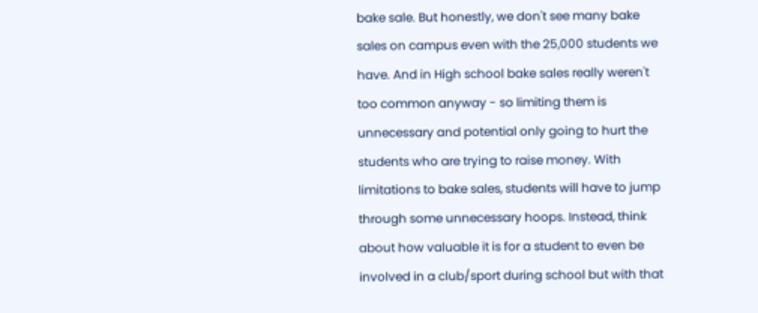bake sale. But honestly, we don't see many bake sales on campus even with the 25,000 students we have. And in High school bake sales really weren't too common anyway - so limiting them is unnecessary and potential only going to hurt the students who are trying to raise money. With limitations to bake sales, students will have to jump through some unnecessary hoops. Instead, think about how valuable it is for a student to even be involved in a club/sport during school but with that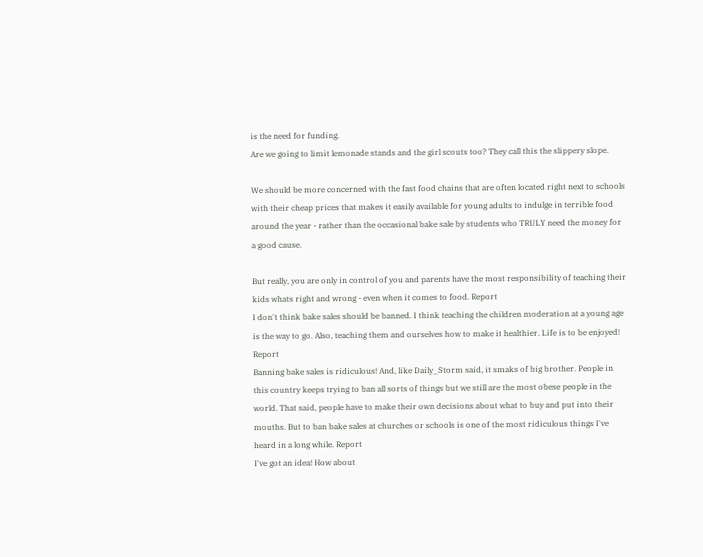is the need for funding.
Are we going to limit lemonade stands and the girl scouts too? They call this the slippery slope.

We should be more concerned with the fast food chains that are often located right next to schools with their cheap prices that makes it easily available for young adults to indulge in terrible food around the year - rather than the occasional bake sale by students who TRULY need the money for a good cause.

But really, you are only in control of you and parents have the most responsibility of teaching their kids whats right and wrong - even when it comes to food. Report
I don't think bake sales should be banned. I think teaching the children moderation at a young age is the way to go. Also, teaching them and ourselves how to make it healthier. Life is to be enjoyed! Report
Banning bake sales is ridiculous! And, like Daily_Storm said, it smaks of big brother. People in this country keeps trying to ban all sorts of things but we still are the most obese people in the world. That said, people have to make their own decisions about what to buy and put into their mouths. But to ban bake sales at churches or schools is one of the most ridiculous things I've heard in a long while. Report
I've got an idea! How about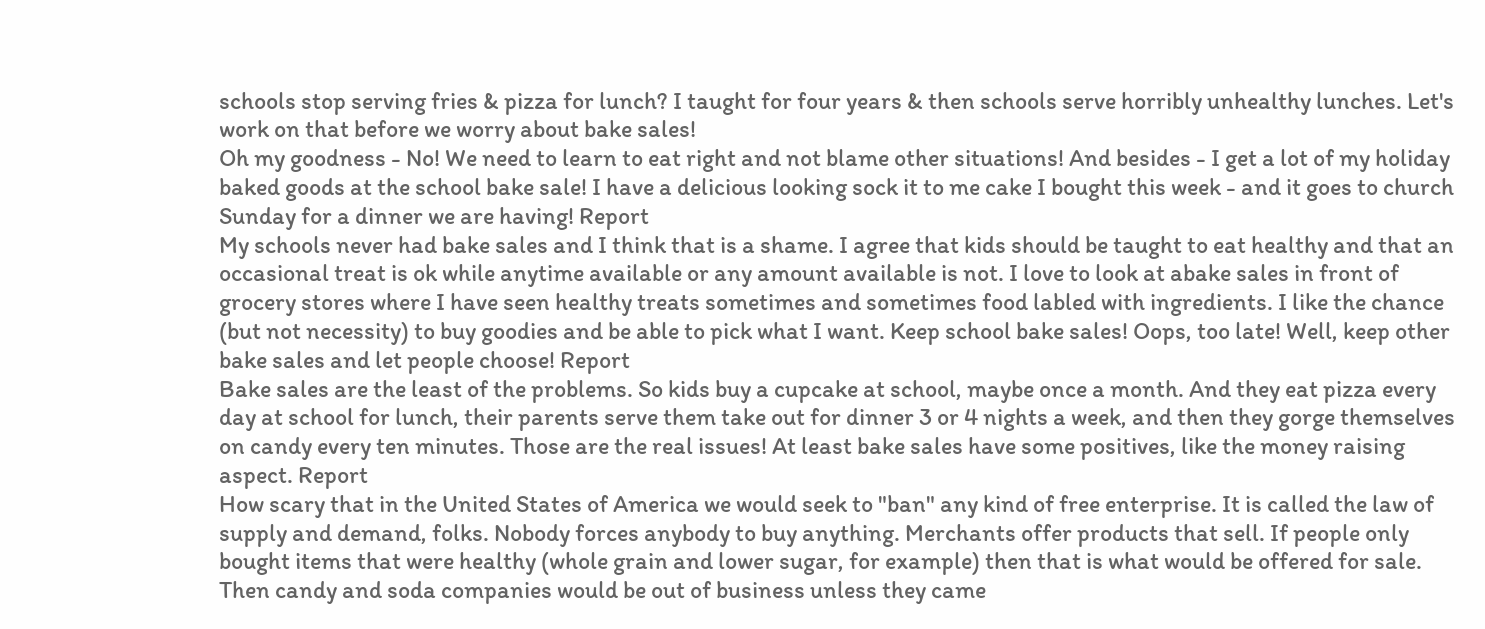schools stop serving fries & pizza for lunch? I taught for four years & then schools serve horribly unhealthy lunches. Let's work on that before we worry about bake sales!
Oh my goodness - No! We need to learn to eat right and not blame other situations! And besides - I get a lot of my holiday baked goods at the school bake sale! I have a delicious looking sock it to me cake I bought this week - and it goes to church Sunday for a dinner we are having! Report
My schools never had bake sales and I think that is a shame. I agree that kids should be taught to eat healthy and that an occasional treat is ok while anytime available or any amount available is not. I love to look at abake sales in front of grocery stores where I have seen healthy treats sometimes and sometimes food labled with ingredients. I like the chance (but not necessity) to buy goodies and be able to pick what I want. Keep school bake sales! Oops, too late! Well, keep other bake sales and let people choose! Report
Bake sales are the least of the problems. So kids buy a cupcake at school, maybe once a month. And they eat pizza every day at school for lunch, their parents serve them take out for dinner 3 or 4 nights a week, and then they gorge themselves on candy every ten minutes. Those are the real issues! At least bake sales have some positives, like the money raising aspect. Report
How scary that in the United States of America we would seek to "ban" any kind of free enterprise. It is called the law of supply and demand, folks. Nobody forces anybody to buy anything. Merchants offer products that sell. If people only bought items that were healthy (whole grain and lower sugar, for example) then that is what would be offered for sale. Then candy and soda companies would be out of business unless they came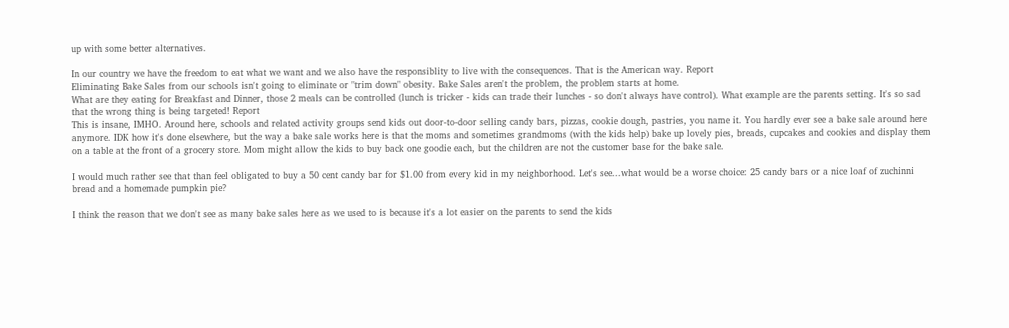up with some better alternatives.

In our country we have the freedom to eat what we want and we also have the responsiblity to live with the consequences. That is the American way. Report
Eliminating Bake Sales from our schools isn't going to eliminate or "trim down" obesity. Bake Sales aren't the problem, the problem starts at home.
What are they eating for Breakfast and Dinner, those 2 meals can be controlled (lunch is tricker - kids can trade their lunches - so don't always have control). What example are the parents setting. It's so sad that the wrong thing is being targeted! Report
This is insane, IMHO. Around here, schools and related activity groups send kids out door-to-door selling candy bars, pizzas, cookie dough, pastries, you name it. You hardly ever see a bake sale around here anymore. IDK how it's done elsewhere, but the way a bake sale works here is that the moms and sometimes grandmoms (with the kids help) bake up lovely pies, breads, cupcakes and cookies and display them on a table at the front of a grocery store. Mom might allow the kids to buy back one goodie each, but the children are not the customer base for the bake sale.

I would much rather see that than feel obligated to buy a 50 cent candy bar for $1.00 from every kid in my neighborhood. Let's see...what would be a worse choice: 25 candy bars or a nice loaf of zuchinni bread and a homemade pumpkin pie?

I think the reason that we don't see as many bake sales here as we used to is because it's a lot easier on the parents to send the kids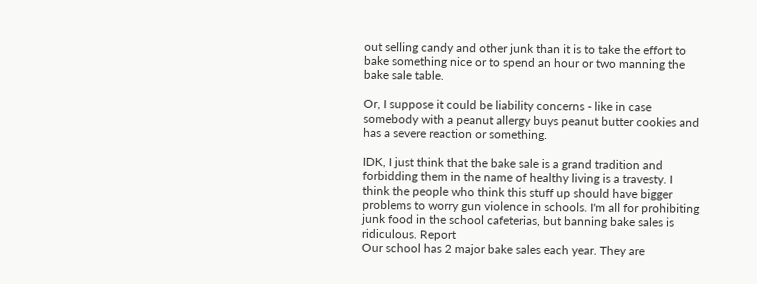out selling candy and other junk than it is to take the effort to bake something nice or to spend an hour or two manning the bake sale table.

Or, I suppose it could be liability concerns - like in case somebody with a peanut allergy buys peanut butter cookies and has a severe reaction or something.

IDK, I just think that the bake sale is a grand tradition and forbidding them in the name of healthy living is a travesty. I think the people who think this stuff up should have bigger problems to worry gun violence in schools. I'm all for prohibiting junk food in the school cafeterias, but banning bake sales is ridiculous. Report
Our school has 2 major bake sales each year. They are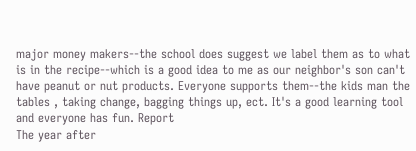major money makers--the school does suggest we label them as to what is in the recipe--which is a good idea to me as our neighbor's son can't have peanut or nut products. Everyone supports them--the kids man the tables , taking change, bagging things up, ect. It's a good learning tool and everyone has fun. Report
The year after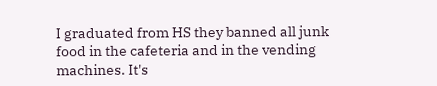I graduated from HS they banned all junk food in the cafeteria and in the vending machines. It's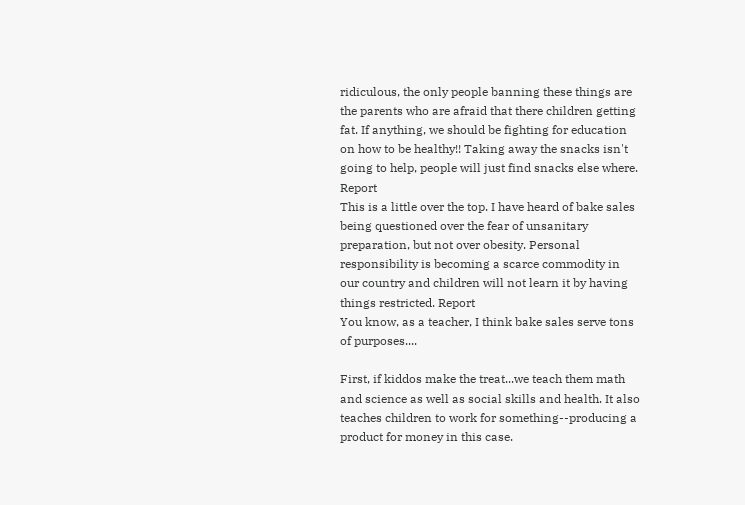ridiculous, the only people banning these things are the parents who are afraid that there children getting fat. If anything, we should be fighting for education on how to be healthy!! Taking away the snacks isn't going to help, people will just find snacks else where. Report
This is a little over the top. I have heard of bake sales being questioned over the fear of unsanitary preparation, but not over obesity. Personal responsibility is becoming a scarce commodity in our country and children will not learn it by having things restricted. Report
You know, as a teacher, I think bake sales serve tons of purposes....

First, if kiddos make the treat...we teach them math and science as well as social skills and health. It also teaches children to work for something--producing a product for money in this case.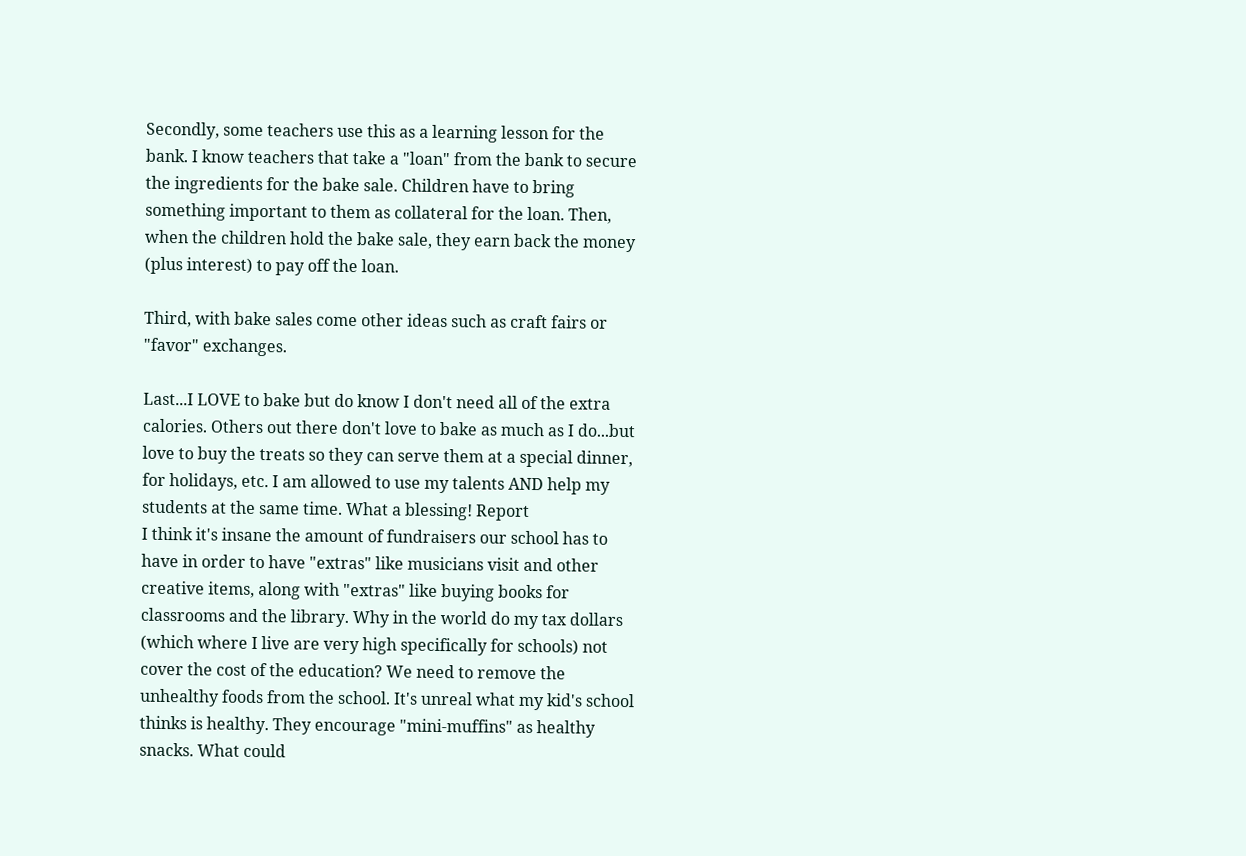Secondly, some teachers use this as a learning lesson for the bank. I know teachers that take a "loan" from the bank to secure the ingredients for the bake sale. Children have to bring something important to them as collateral for the loan. Then, when the children hold the bake sale, they earn back the money (plus interest) to pay off the loan.

Third, with bake sales come other ideas such as craft fairs or "favor" exchanges.

Last...I LOVE to bake but do know I don't need all of the extra calories. Others out there don't love to bake as much as I do...but love to buy the treats so they can serve them at a special dinner, for holidays, etc. I am allowed to use my talents AND help my students at the same time. What a blessing! Report
I think it's insane the amount of fundraisers our school has to have in order to have "extras" like musicians visit and other creative items, along with "extras" like buying books for classrooms and the library. Why in the world do my tax dollars (which where I live are very high specifically for schools) not cover the cost of the education? We need to remove the unhealthy foods from the school. It's unreal what my kid's school thinks is healthy. They encourage "mini-muffins" as healthy snacks. What could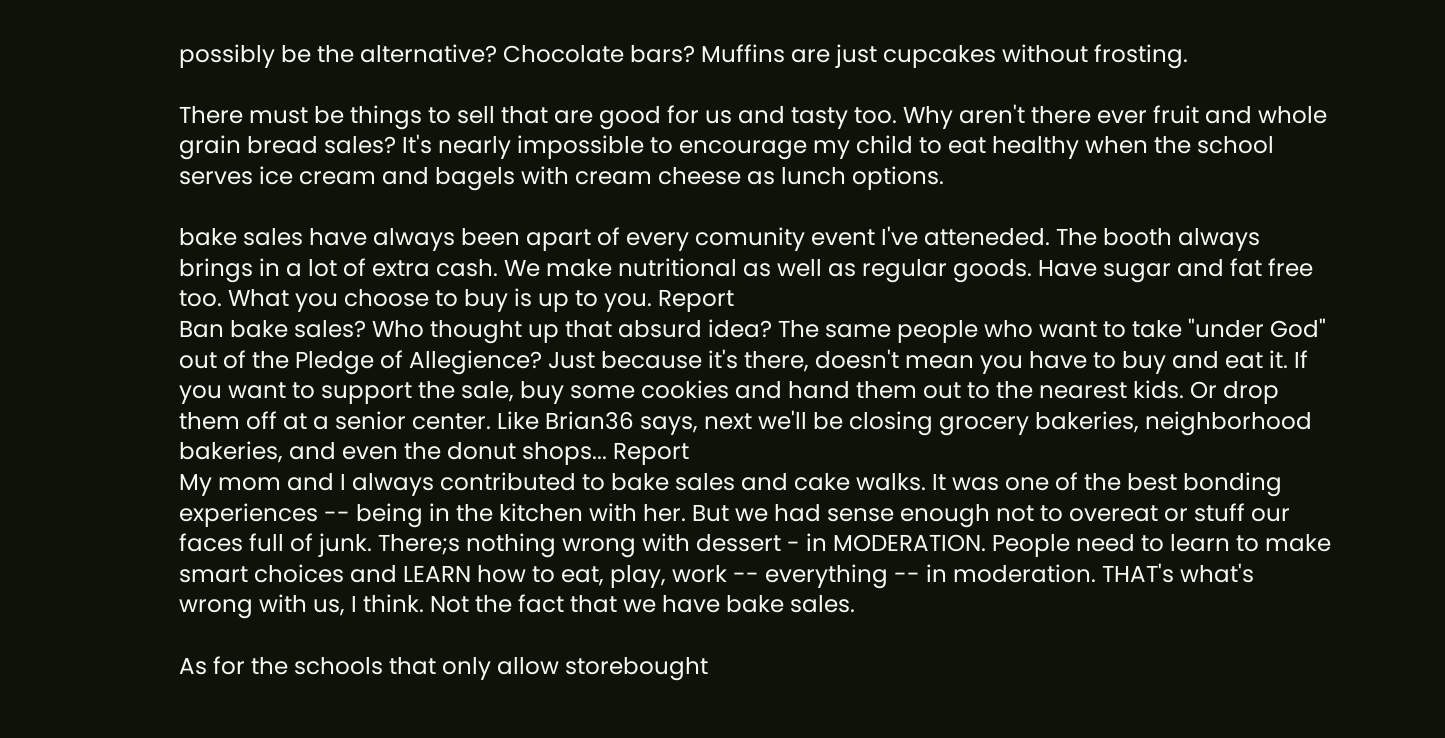possibly be the alternative? Chocolate bars? Muffins are just cupcakes without frosting.

There must be things to sell that are good for us and tasty too. Why aren't there ever fruit and whole grain bread sales? It's nearly impossible to encourage my child to eat healthy when the school serves ice cream and bagels with cream cheese as lunch options.

bake sales have always been apart of every comunity event I've atteneded. The booth always brings in a lot of extra cash. We make nutritional as well as regular goods. Have sugar and fat free too. What you choose to buy is up to you. Report
Ban bake sales? Who thought up that absurd idea? The same people who want to take "under God" out of the Pledge of Allegience? Just because it's there, doesn't mean you have to buy and eat it. If you want to support the sale, buy some cookies and hand them out to the nearest kids. Or drop them off at a senior center. Like Brian36 says, next we'll be closing grocery bakeries, neighborhood bakeries, and even the donut shops... Report
My mom and I always contributed to bake sales and cake walks. It was one of the best bonding experiences -- being in the kitchen with her. But we had sense enough not to overeat or stuff our faces full of junk. There;s nothing wrong with dessert - in MODERATION. People need to learn to make smart choices and LEARN how to eat, play, work -- everything -- in moderation. THAT's what's wrong with us, I think. Not the fact that we have bake sales.

As for the schools that only allow storebought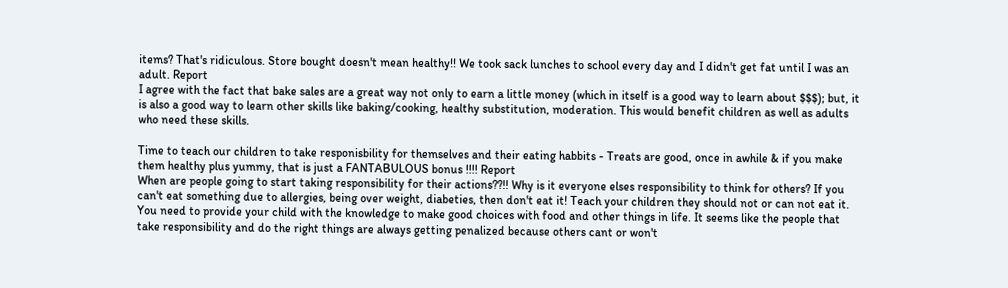items? That's ridiculous. Store bought doesn't mean healthy!! We took sack lunches to school every day and I didn't get fat until I was an adult. Report
I agree with the fact that bake sales are a great way not only to earn a little money (which in itself is a good way to learn about $$$); but, it is also a good way to learn other skills like baking/cooking, healthy substitution, moderation. This would benefit children as well as adults who need these skills.

Time to teach our children to take responisbility for themselves and their eating habbits - Treats are good, once in awhile & if you make them healthy plus yummy, that is just a FANTABULOUS bonus !!!! Report
When are people going to start taking responsibility for their actions??!! Why is it everyone elses responsibility to think for others? If you can't eat something due to allergies, being over weight, diabeties, then don't eat it! Teach your children they should not or can not eat it. You need to provide your child with the knowledge to make good choices with food and other things in life. It seems like the people that take responsibility and do the right things are always getting penalized because others cant or won't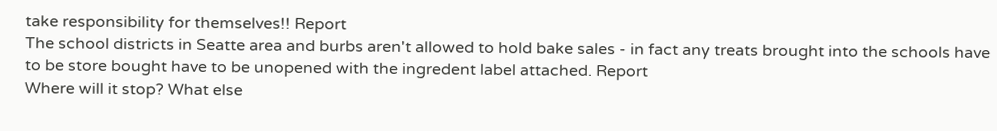take responsibility for themselves!! Report
The school districts in Seatte area and burbs aren't allowed to hold bake sales - in fact any treats brought into the schools have to be store bought have to be unopened with the ingredent label attached. Report
Where will it stop? What else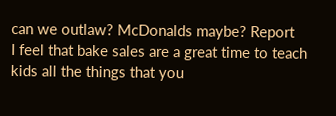can we outlaw? McDonalds maybe? Report
I feel that bake sales are a great time to teach kids all the things that you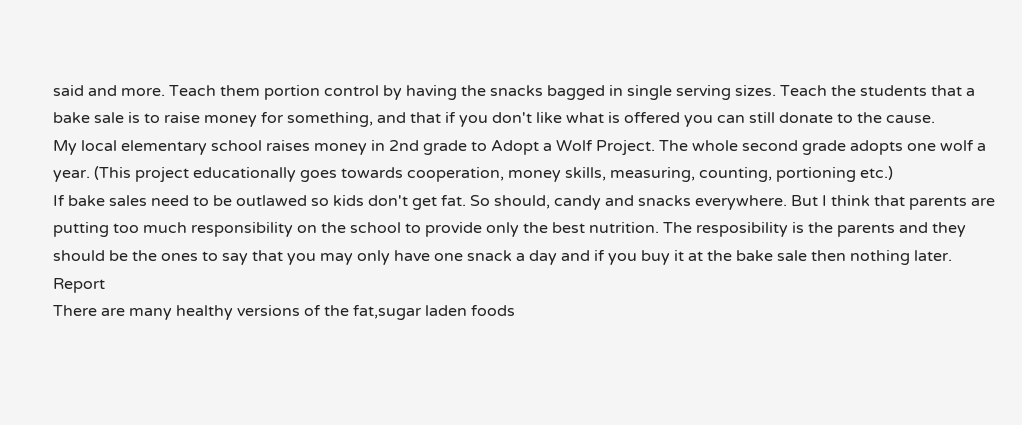said and more. Teach them portion control by having the snacks bagged in single serving sizes. Teach the students that a bake sale is to raise money for something, and that if you don't like what is offered you can still donate to the cause.
My local elementary school raises money in 2nd grade to Adopt a Wolf Project. The whole second grade adopts one wolf a year. (This project educationally goes towards cooperation, money skills, measuring, counting, portioning etc.)
If bake sales need to be outlawed so kids don't get fat. So should, candy and snacks everywhere. But I think that parents are putting too much responsibility on the school to provide only the best nutrition. The resposibility is the parents and they should be the ones to say that you may only have one snack a day and if you buy it at the bake sale then nothing later. Report
There are many healthy versions of the fat,sugar laden foods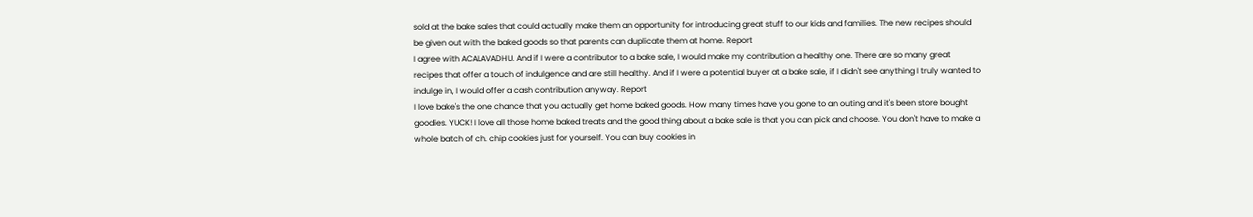sold at the bake sales that could actually make them an opportunity for introducing great stuff to our kids and families. The new recipes should be given out with the baked goods so that parents can duplicate them at home. Report
I agree with ACALAVADHU. And if I were a contributor to a bake sale, I would make my contribution a healthy one. There are so many great recipes that offer a touch of indulgence and are still healthy. And if I were a potential buyer at a bake sale, if I didn't see anything I truly wanted to indulge in, I would offer a cash contribution anyway. Report
I love bake's the one chance that you actually get home baked goods. How many times have you gone to an outing and it's been store bought goodies. YUCK! I love all those home baked treats and the good thing about a bake sale is that you can pick and choose. You don't have to make a whole batch of ch. chip cookies just for yourself. You can buy cookies in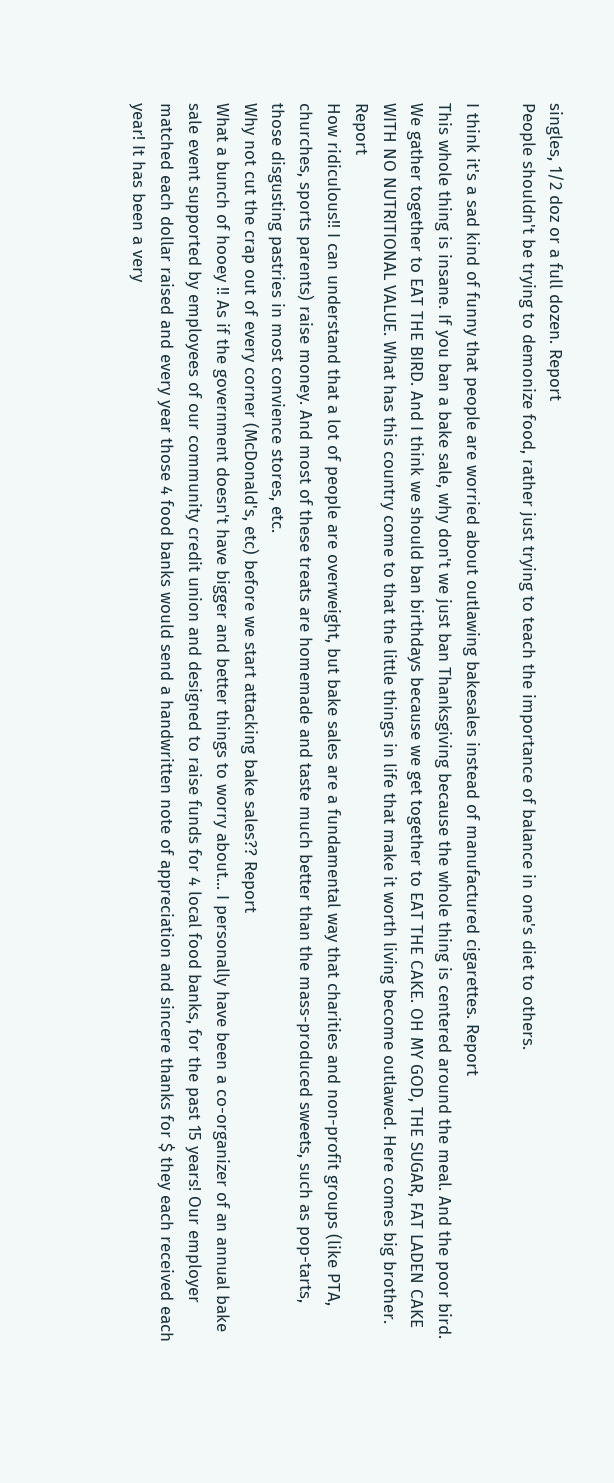singles, 1/2 doz or a full dozen. Report
People shouldn't be trying to demonize food, rather just trying to teach the importance of balance in one's diet to others.

I think it's a sad kind of funny that people are worried about outlawing bakesales instead of manufactured cigarettes. Report
This whole thing is insane. If you ban a bake sale, why don't we just ban Thanksgiving because the whole thing is centered around the meal. And the poor bird. We gather together to EAT THE BIRD. And I think we should ban birthdays because we get together to EAT THE CAKE. OH MY GOD, THE SUGAR, FAT LADEN CAKE WITH NO NUTRITIONAL VALUE. What has this country come to that the little things in life that make it worth living become outlawed. Here comes big brother. Report
How ridiculous!! I can understand that a lot of people are overweight, but bake sales are a fundamental way that charities and non-profit groups (like PTA, churches, sports parents) raise money. And most of these treats are homemade and taste much better than the mass-produced sweets, such as pop-tarts, those disgusting pastries in most convience stores, etc.
Why not cut the crap out of every corner (McDonald's, etc) before we start attacking bake sales?? Report
What a bunch of hooey !! As if the government doesn't have bigger and better things to worry about... I personally have been a co-organizer of an annual bake sale event supported by employees of our community credit union and designed to raise funds for 4 local food banks, for the past 15 years! Our employer matched each dollar raised and every year those 4 food banks would send a handwritten note of appreciation and sincere thanks for $ they each received each year! It has been a very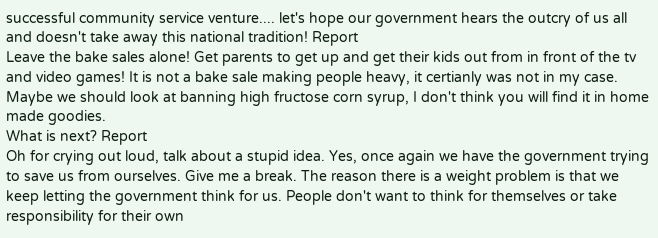successful community service venture.... let's hope our government hears the outcry of us all and doesn't take away this national tradition! Report
Leave the bake sales alone! Get parents to get up and get their kids out from in front of the tv and video games! It is not a bake sale making people heavy, it certianly was not in my case. Maybe we should look at banning high fructose corn syrup, I don't think you will find it in home made goodies.
What is next? Report
Oh for crying out loud, talk about a stupid idea. Yes, once again we have the government trying to save us from ourselves. Give me a break. The reason there is a weight problem is that we keep letting the government think for us. People don't want to think for themselves or take responsibility for their own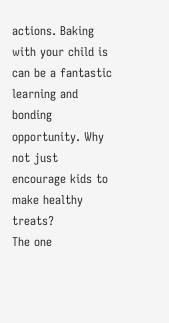actions. Baking with your child is can be a fantastic learning and bonding opportunity. Why not just encourage kids to make healthy treats?
The one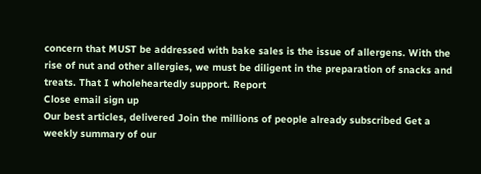concern that MUST be addressed with bake sales is the issue of allergens. With the rise of nut and other allergies, we must be diligent in the preparation of snacks and treats. That I wholeheartedly support. Report
Close email sign up
Our best articles, delivered Join the millions of people already subscribed Get a weekly summary of our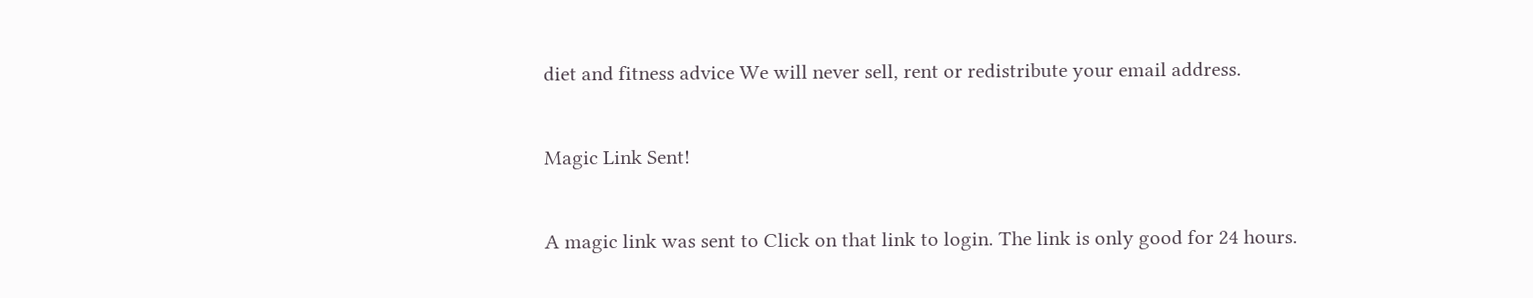diet and fitness advice We will never sell, rent or redistribute your email address.

Magic Link Sent!

A magic link was sent to Click on that link to login. The link is only good for 24 hours.